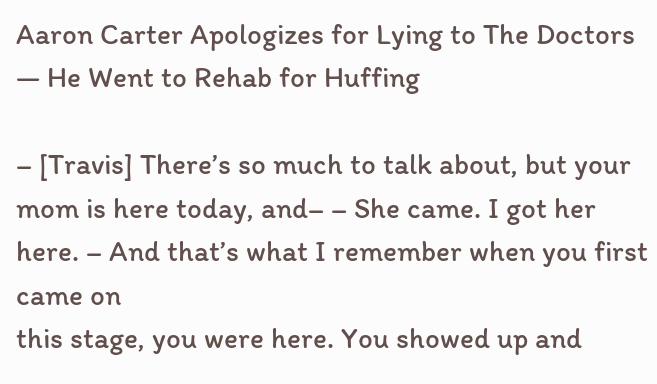Aaron Carter Apologizes for Lying to The Doctors — He Went to Rehab for Huffing

– [Travis] There’s so much to talk about, but your mom is here today, and– – She came. I got her here. – And that’s what I remember when you first came on
this stage, you were here. You showed up and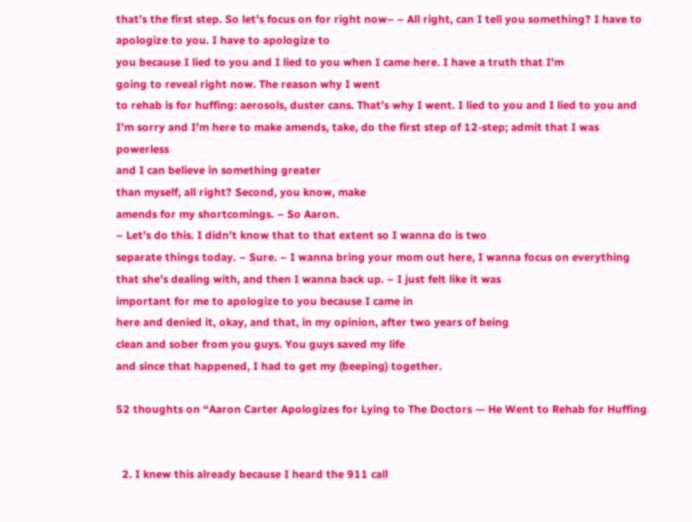that’s the first step. So let’s focus on for right now– – All right, can I tell you something? I have to apologize to you. I have to apologize to
you because I lied to you and I lied to you when I came here. I have a truth that I’m
going to reveal right now. The reason why I went
to rehab is for huffing: aerosols, duster cans. That’s why I went. I lied to you and I lied to you and I’m sorry and I’m here to make amends, take, do the first step of 12-step; admit that I was powerless
and I can believe in something greater
than myself, all right? Second, you know, make
amends for my shortcomings. – So Aaron.
– Let’s do this. I didn’t know that to that extent so I wanna do is two
separate things today. – Sure. – I wanna bring your mom out here, I wanna focus on everything
that she’s dealing with, and then I wanna back up. – I just felt like it was
important for me to apologize to you because I came in
here and denied it, okay, and that, in my opinion, after two years of being
clean and sober from you guys. You guys saved my life
and since that happened, I had to get my (beeping) together.

52 thoughts on “Aaron Carter Apologizes for Lying to The Doctors — He Went to Rehab for Huffing


  2. I knew this already because I heard the 911 call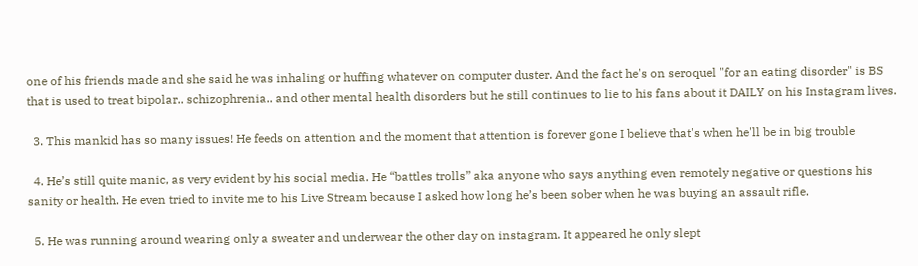one of his friends made and she said he was inhaling or huffing whatever on computer duster. And the fact he's on seroquel "for an eating disorder" is BS that is used to treat bipolar.. schizophrenia.. and other mental health disorders but he still continues to lie to his fans about it DAILY on his Instagram lives.

  3. This mankid has so many issues! He feeds on attention and the moment that attention is forever gone I believe that's when he'll be in big trouble

  4. He’s still quite manic, as very evident by his social media. He “battles trolls” aka anyone who says anything even remotely negative or questions his sanity or health. He even tried to invite me to his Live Stream because I asked how long he’s been sober when he was buying an assault rifle.

  5. He was running around wearing only a sweater and underwear the other day on instagram. It appeared he only slept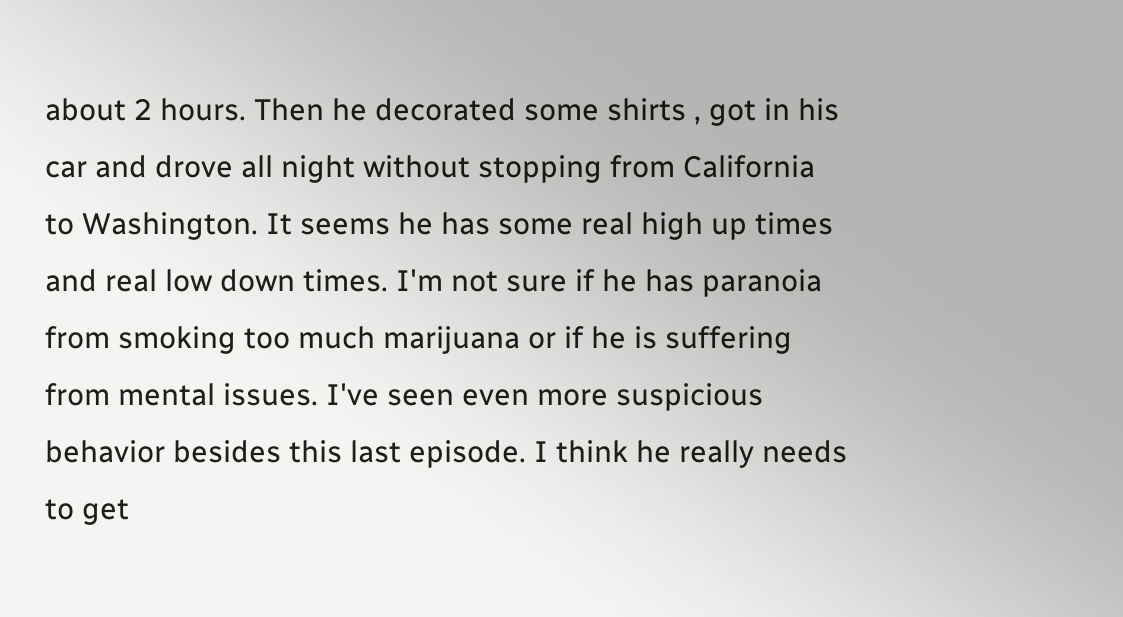about 2 hours. Then he decorated some shirts , got in his car and drove all night without stopping from California to Washington. It seems he has some real high up times and real low down times. I'm not sure if he has paranoia from smoking too much marijuana or if he is suffering from mental issues. I've seen even more suspicious behavior besides this last episode. I think he really needs to get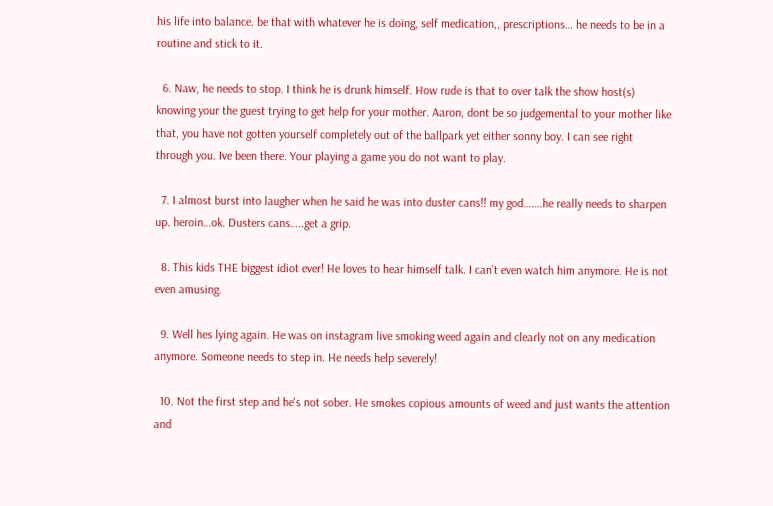his life into balance. be that with whatever he is doing, self medication,, prescriptions… he needs to be in a routine and stick to it.

  6. Naw, he needs to stop. I think he is drunk himself. How rude is that to over talk the show host(s) knowing your the guest trying to get help for your mother. Aaron, dont be so judgemental to your mother like that, you have not gotten yourself completely out of the ballpark yet either sonny boy. I can see right through you. Ive been there. Your playing a game you do not want to play.

  7. I almost burst into laugher when he said he was into duster cans!! my god…….he really needs to sharpen up. heroin…ok. Dusters cans…..get a grip.

  8. This kids THE biggest idiot ever! He loves to hear himself talk. I can’t even watch him anymore. He is not even amusing.

  9. Well hes lying again. He was on instagram live smoking weed again and clearly not on any medication anymore. Someone needs to step in. He needs help severely!

  10. Not the first step and he's not sober. He smokes copious amounts of weed and just wants the attention and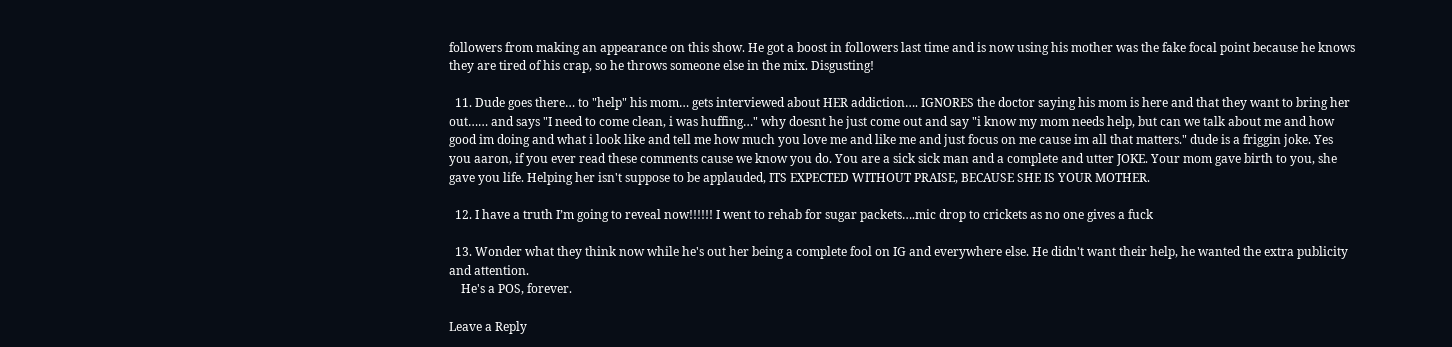followers from making an appearance on this show. He got a boost in followers last time and is now using his mother was the fake focal point because he knows they are tired of his crap, so he throws someone else in the mix. Disgusting!

  11. Dude goes there… to "help" his mom… gets interviewed about HER addiction…. IGNORES the doctor saying his mom is here and that they want to bring her out…… and says "I need to come clean, i was huffing…" why doesnt he just come out and say "i know my mom needs help, but can we talk about me and how good im doing and what i look like and tell me how much you love me and like me and just focus on me cause im all that matters." dude is a friggin joke. Yes you aaron, if you ever read these comments cause we know you do. You are a sick sick man and a complete and utter JOKE. Your mom gave birth to you, she gave you life. Helping her isn't suppose to be applauded, ITS EXPECTED WITHOUT PRAISE, BECAUSE SHE IS YOUR MOTHER.

  12. I have a truth I’m going to reveal now!!!!!! I went to rehab for sugar packets….mic drop to crickets as no one gives a fuck

  13. Wonder what they think now while he's out her being a complete fool on IG and everywhere else. He didn't want their help, he wanted the extra publicity and attention.
    He's a POS, forever.

Leave a Reply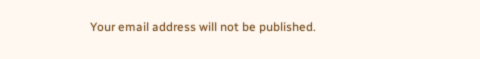Your email address will not be published.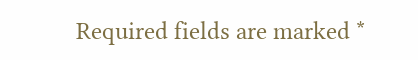Required fields are marked *